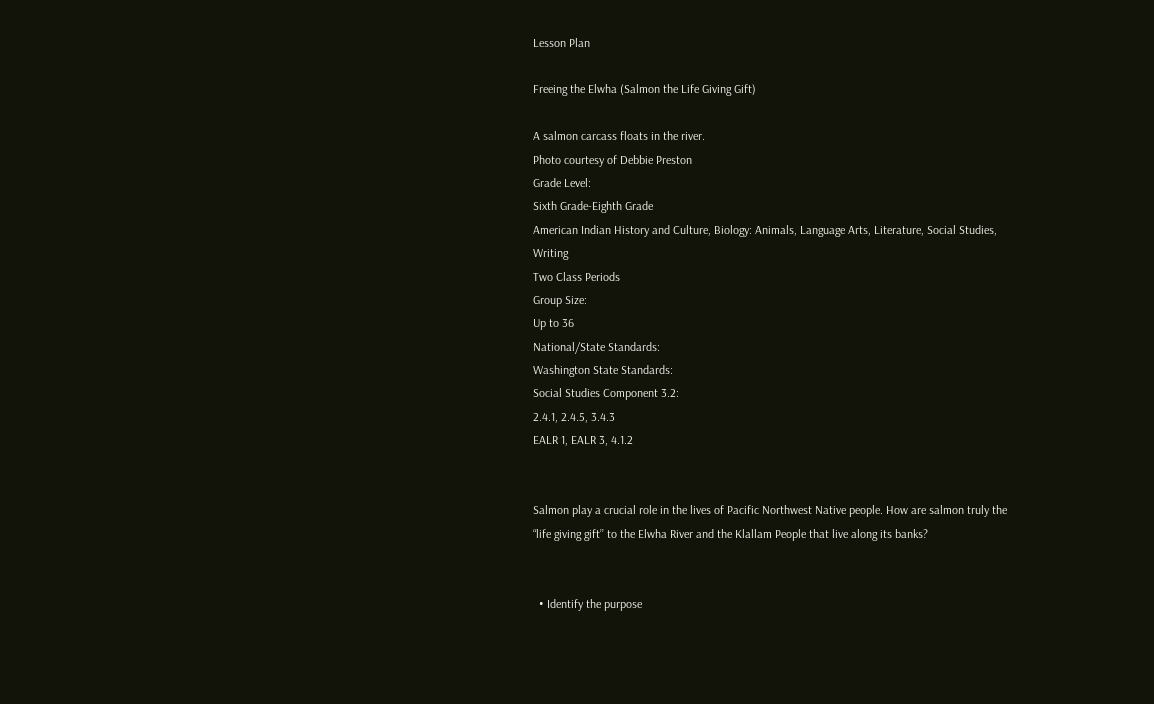Lesson Plan

Freeing the Elwha (Salmon the Life Giving Gift)

A salmon carcass floats in the river.
Photo courtesy of Debbie Preston
Grade Level:
Sixth Grade-Eighth Grade
American Indian History and Culture, Biology: Animals, Language Arts, Literature, Social Studies, Writing
Two Class Periods
Group Size:
Up to 36
National/State Standards:
Washington State Standards:
Social Studies Component 3.2:
2.4.1, 2.4.5, 3.4.3
EALR 1, EALR 3, 4.1.2


Salmon play a crucial role in the lives of Pacific Northwest Native people. How are salmon truly the “life giving gift’’ to the Elwha River and the Klallam People that live along its banks?


  • Identify the purpose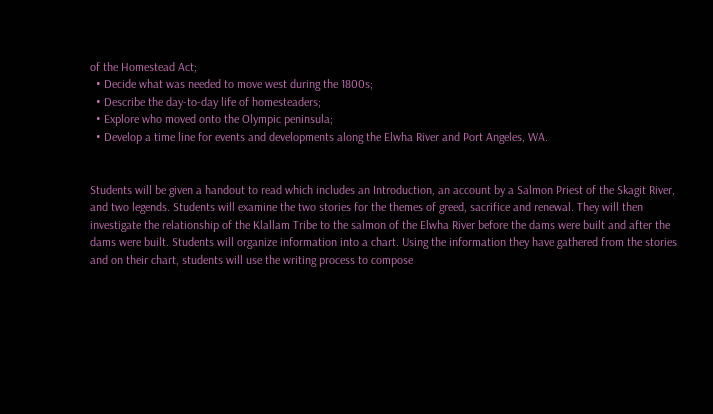of the Homestead Act;
  • Decide what was needed to move west during the 1800s;
  • Describe the day-to-day life of homesteaders;
  • Explore who moved onto the Olympic peninsula;
  • Develop a time line for events and developments along the Elwha River and Port Angeles, WA.


Students will be given a handout to read which includes an Introduction, an account by a Salmon Priest of the Skagit River, and two legends. Students will examine the two stories for the themes of greed, sacrifice and renewal. They will then investigate the relationship of the Klallam Tribe to the salmon of the Elwha River before the dams were built and after the dams were built. Students will organize information into a chart. Using the information they have gathered from the stories and on their chart, students will use the writing process to compose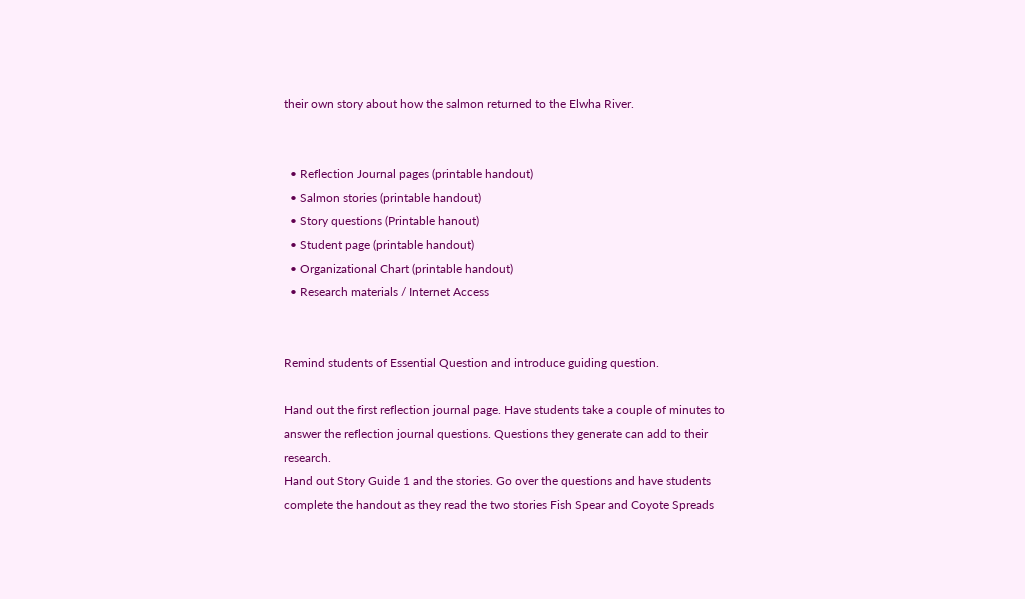their own story about how the salmon returned to the Elwha River.


  • Reflection Journal pages (printable handout)
  • Salmon stories (printable handout)
  • Story questions (Printable hanout)
  • Student page (printable handout)
  • Organizational Chart (printable handout)
  • Research materials / Internet Access


Remind students of Essential Question and introduce guiding question.

Hand out the first reflection journal page. Have students take a couple of minutes to answer the reflection journal questions. Questions they generate can add to their research.
Hand out Story Guide 1 and the stories. Go over the questions and have students complete the handout as they read the two stories Fish Spear and Coyote Spreads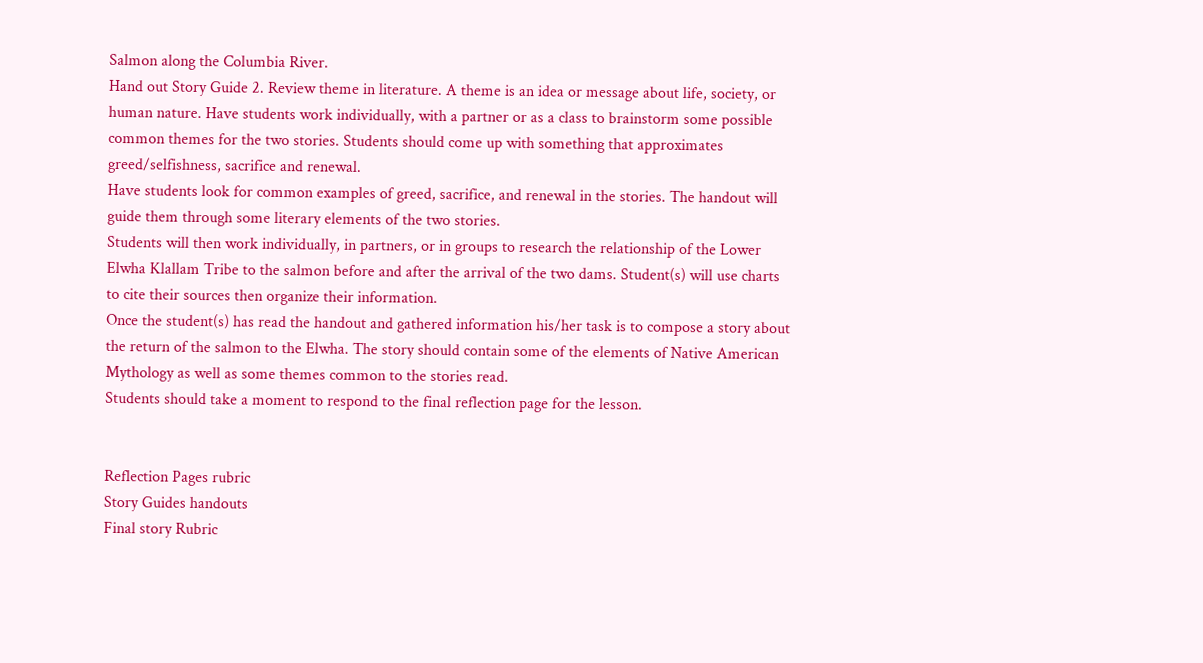Salmon along the Columbia River.
Hand out Story Guide 2. Review theme in literature. A theme is an idea or message about life, society, or human nature. Have students work individually, with a partner or as a class to brainstorm some possible common themes for the two stories. Students should come up with something that approximates greed/selfishness, sacrifice and renewal.
Have students look for common examples of greed, sacrifice, and renewal in the stories. The handout will guide them through some literary elements of the two stories.
Students will then work individually, in partners, or in groups to research the relationship of the Lower Elwha Klallam Tribe to the salmon before and after the arrival of the two dams. Student(s) will use charts to cite their sources then organize their information.
Once the student(s) has read the handout and gathered information his/her task is to compose a story about the return of the salmon to the Elwha. The story should contain some of the elements of Native American Mythology as well as some themes common to the stories read.
Students should take a moment to respond to the final reflection page for the lesson.


Reflection Pages rubric
Story Guides handouts
Final story Rubric